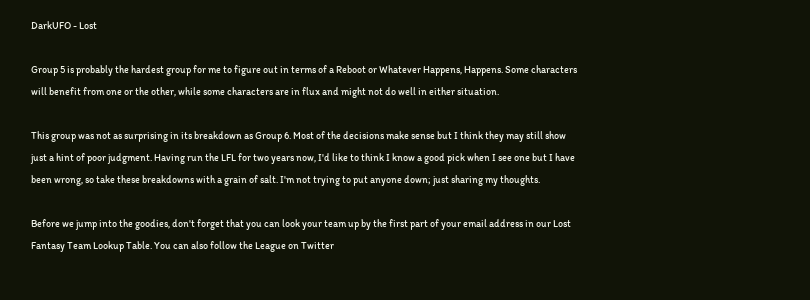DarkUFO - Lost

Group 5 is probably the hardest group for me to figure out in terms of a Reboot or Whatever Happens, Happens. Some characters will benefit from one or the other, while some characters are in flux and might not do well in either situation.

This group was not as surprising in its breakdown as Group 6. Most of the decisions make sense but I think they may still show just a hint of poor judgment. Having run the LFL for two years now, I'd like to think I know a good pick when I see one but I have been wrong, so take these breakdowns with a grain of salt. I'm not trying to put anyone down; just sharing my thoughts.

Before we jump into the goodies, don't forget that you can look your team up by the first part of your email address in our Lost Fantasy Team Lookup Table. You can also follow the League on Twitter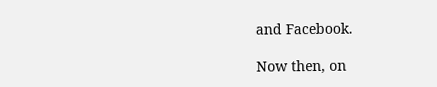and Facebook.

Now then, on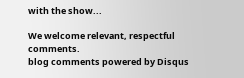with the show...

We welcome relevant, respectful comments.
blog comments powered by Disqus